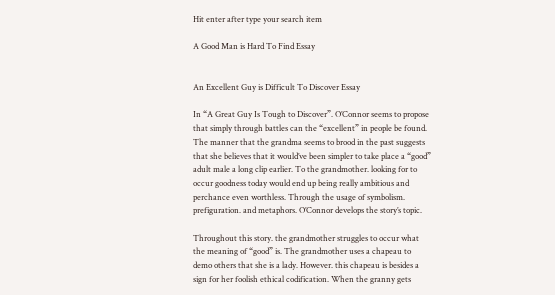Hit enter after type your search item

A Good Man is Hard To Find Essay


An Excellent Guy is Difficult To Discover Essay

In “A Great Guy Is Tough to Discover”. O’Connor seems to propose that simply through battles can the “excellent” in people be found. The manner that the grandma seems to brood in the past suggests that she believes that it would’ve been simpler to take place a “good” adult male a long clip earlier. To the grandmother. looking for to occur goodness today would end up being really ambitious and perchance even worthless. Through the usage of symbolism. prefiguration. and metaphors. O’Connor develops the story’s topic.

Throughout this story. the grandmother struggles to occur what the meaning of “good” is. The grandmother uses a chapeau to demo others that she is a lady. However. this chapeau is besides a sign for her foolish ethical codification. When the granny gets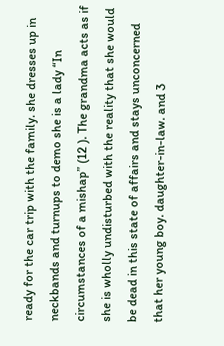ready for the car trip with the family. she dresses up in neckbands and turnups to demo she is a lady “In circumstances of a mishap” (12 ). The grandma acts as if she is wholly undisturbed with the reality that she would be dead in this state of affairs and stays unconcerned that her young boy. daughter-in-law. and 3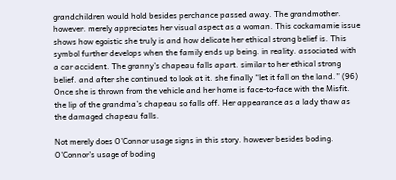grandchildren would hold besides perchance passed away. The grandmother. however. merely appreciates her visual aspect as a woman. This cockamamie issue shows how egoistic she truly is and how delicate her ethical strong belief is. This symbol further develops when the family ends up being. in reality. associated with a car accident. The granny’s chapeau falls apart. similar to her ethical strong belief. and after she continued to look at it. she finally “let it fall on the land.” (96) Once she is thrown from the vehicle and her home is face-to-face with the Misfit. the lip of the grandma’s chapeau so falls off. Her appearance as a lady thaw as the damaged chapeau falls.

Not merely does O’Connor usage signs in this story. however besides boding. O’Connor’s usage of boding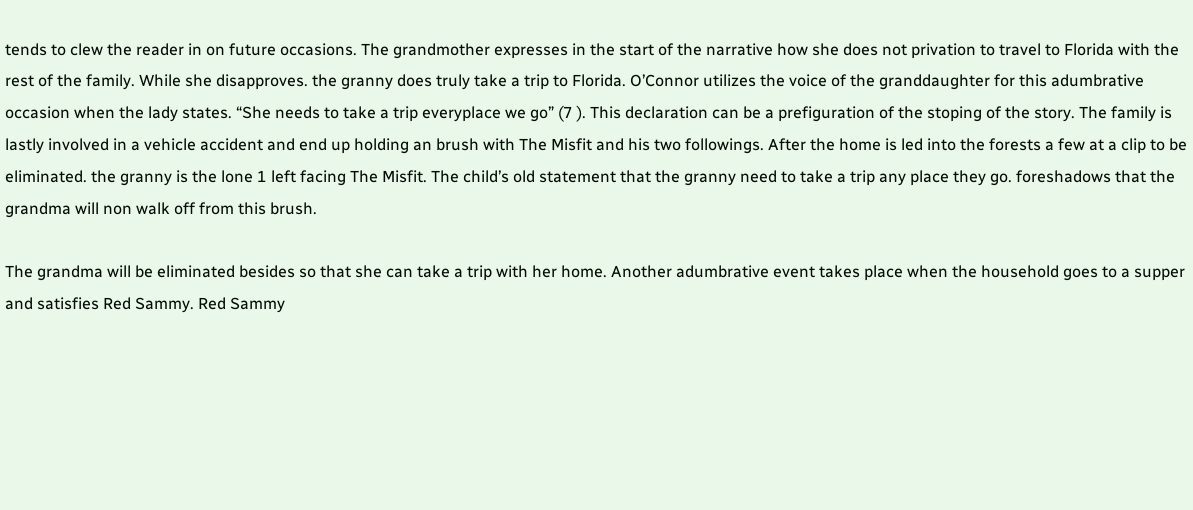tends to clew the reader in on future occasions. The grandmother expresses in the start of the narrative how she does not privation to travel to Florida with the rest of the family. While she disapproves. the granny does truly take a trip to Florida. O’Connor utilizes the voice of the granddaughter for this adumbrative occasion when the lady states. “She needs to take a trip everyplace we go” (7 ). This declaration can be a prefiguration of the stoping of the story. The family is lastly involved in a vehicle accident and end up holding an brush with The Misfit and his two followings. After the home is led into the forests a few at a clip to be eliminated. the granny is the lone 1 left facing The Misfit. The child’s old statement that the granny need to take a trip any place they go. foreshadows that the grandma will non walk off from this brush.

The grandma will be eliminated besides so that she can take a trip with her home. Another adumbrative event takes place when the household goes to a supper and satisfies Red Sammy. Red Sammy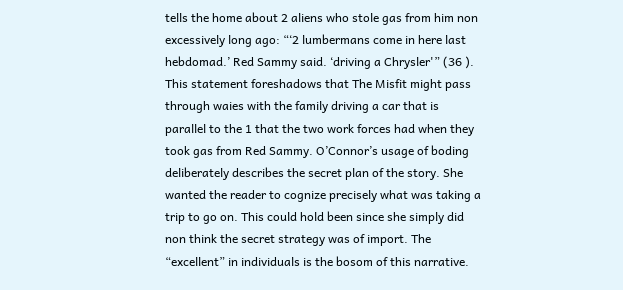tells the home about 2 aliens who stole gas from him non excessively long ago: “‘2 lumbermans come in here last hebdomad.’ Red Sammy said. ‘driving a Chrysler'” (36 ). This statement foreshadows that The Misfit might pass through waies with the family driving a car that is parallel to the 1 that the two work forces had when they took gas from Red Sammy. O’Connor’s usage of boding deliberately describes the secret plan of the story. She wanted the reader to cognize precisely what was taking a trip to go on. This could hold been since she simply did non think the secret strategy was of import. The “excellent” in individuals is the bosom of this narrative.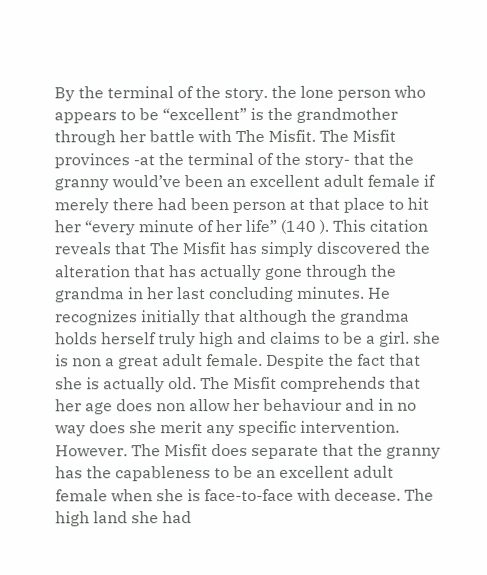By the terminal of the story. the lone person who appears to be “excellent” is the grandmother through her battle with The Misfit. The Misfit provinces -at the terminal of the story- that the granny would’ve been an excellent adult female if merely there had been person at that place to hit her “every minute of her life” (140 ). This citation reveals that The Misfit has simply discovered the alteration that has actually gone through the grandma in her last concluding minutes. He recognizes initially that although the grandma holds herself truly high and claims to be a girl. she is non a great adult female. Despite the fact that she is actually old. The Misfit comprehends that her age does non allow her behaviour and in no way does she merit any specific intervention. However. The Misfit does separate that the granny has the capableness to be an excellent adult female when she is face-to-face with decease. The high land she had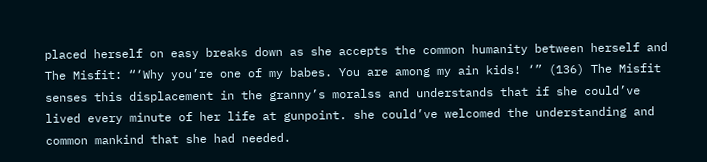placed herself on easy breaks down as she accepts the common humanity between herself and The Misfit: “‘Why you’re one of my babes. You are among my ain kids! ‘” (136) The Misfit senses this displacement in the granny’s moralss and understands that if she could’ve lived every minute of her life at gunpoint. she could’ve welcomed the understanding and common mankind that she had needed.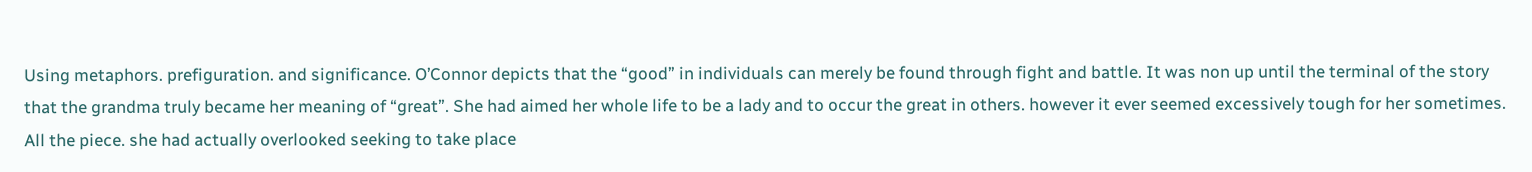Using metaphors. prefiguration. and significance. O’Connor depicts that the “good” in individuals can merely be found through fight and battle. It was non up until the terminal of the story that the grandma truly became her meaning of “great”. She had aimed her whole life to be a lady and to occur the great in others. however it ever seemed excessively tough for her sometimes. All the piece. she had actually overlooked seeking to take place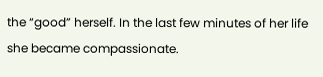the “good” herself. In the last few minutes of her life she became compassionate.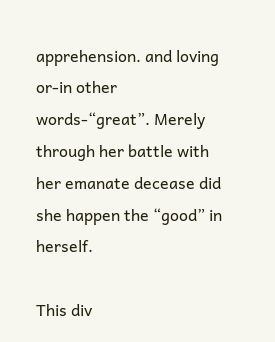apprehension. and loving or-in other words-“great”. Merely through her battle with her emanate decease did she happen the “good” in herself.

This div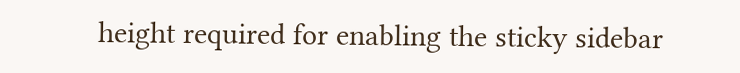height required for enabling the sticky sidebar